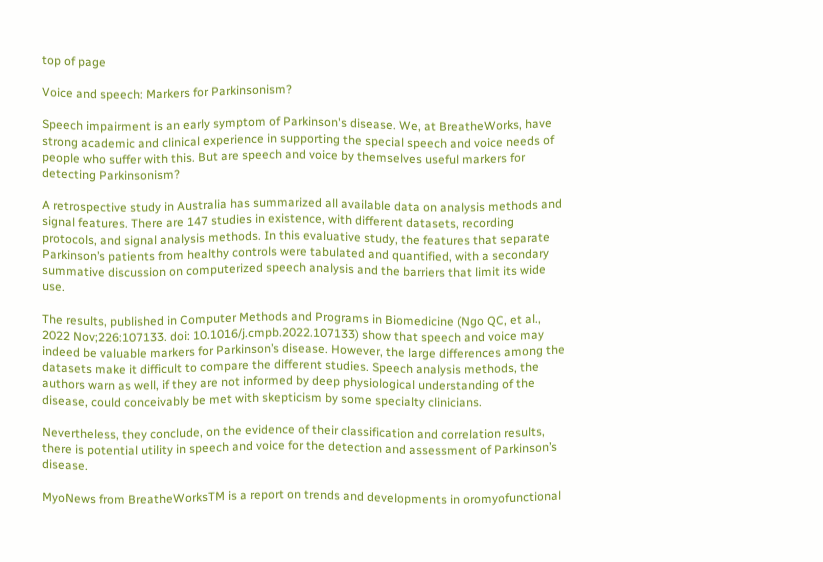top of page

Voice and speech: Markers for Parkinsonism?

Speech impairment is an early symptom of Parkinson's disease. We, at BreatheWorks, have strong academic and clinical experience in supporting the special speech and voice needs of people who suffer with this. But are speech and voice by themselves useful markers for detecting Parkinsonism?

A retrospective study in Australia has summarized all available data on analysis methods and signal features. There are 147 studies in existence, with different datasets, recording protocols, and signal analysis methods. In this evaluative study, the features that separate Parkinson’s patients from healthy controls were tabulated and quantified, with a secondary summative discussion on computerized speech analysis and the barriers that limit its wide use.

The results, published in Computer Methods and Programs in Biomedicine (Ngo QC, et al., 2022 Nov;226:107133. doi: 10.1016/j.cmpb.2022.107133) show that speech and voice may indeed be valuable markers for Parkinson’s disease. However, the large differences among the datasets make it difficult to compare the different studies. Speech analysis methods, the authors warn as well, if they are not informed by deep physiological understanding of the disease, could conceivably be met with skepticism by some specialty clinicians.

Nevertheless, they conclude, on the evidence of their classification and correlation results, there is potential utility in speech and voice for the detection and assessment of Parkinson’s disease.

MyoNews from BreatheWorksTM is a report on trends and developments in oromyofunctional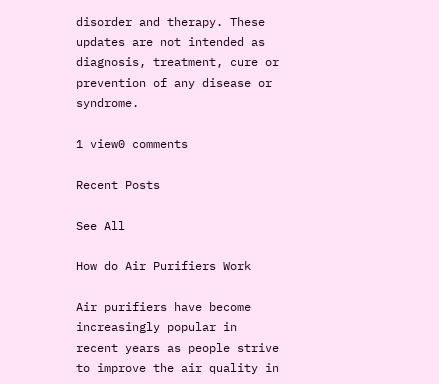disorder and therapy. These updates are not intended as diagnosis, treatment, cure or prevention of any disease or syndrome.

1 view0 comments

Recent Posts

See All

How do Air Purifiers Work

Air purifiers have become increasingly popular in recent years as people strive to improve the air quality in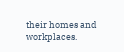their homes and workplaces.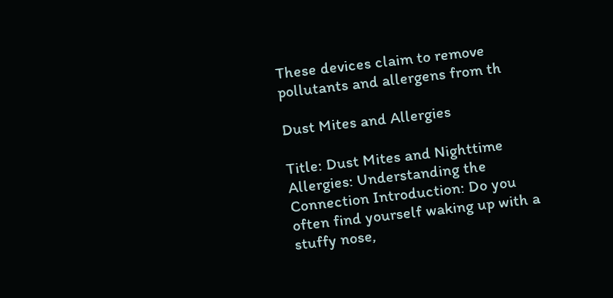These devices claim to remove pollutants and allergens from th

Dust Mites and Allergies

Title: Dust Mites and Nighttime Allergies: Understanding the Connection Introduction: Do you often find yourself waking up with a stuffy nose,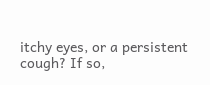itchy eyes, or a persistent cough? If so,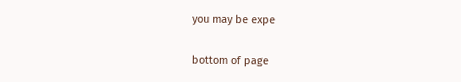you may be expe

bottom of page